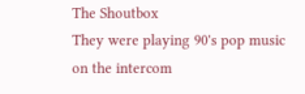The Shoutbox
They were playing 90's pop music on the intercom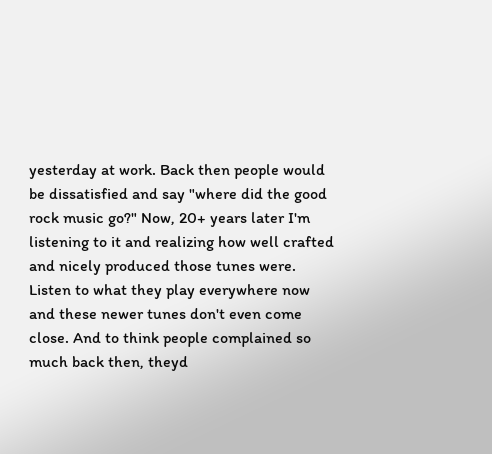yesterday at work. Back then people would be dissatisfied and say "where did the good rock music go?" Now, 20+ years later I'm listening to it and realizing how well crafted and nicely produced those tunes were. Listen to what they play everywhere now and these newer tunes don't even come close. And to think people complained so much back then, theyd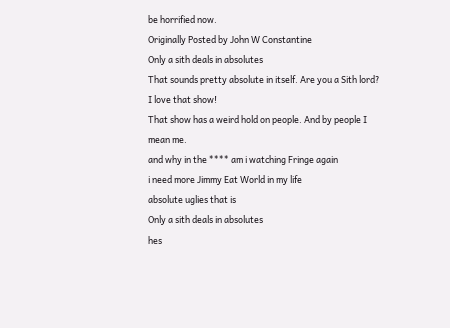be horrified now.
Originally Posted by John W Constantine
Only a sith deals in absolutes
That sounds pretty absolute in itself. Are you a Sith lord?
I love that show!
That show has a weird hold on people. And by people I mean me.
and why in the **** am i watching Fringe again
i need more Jimmy Eat World in my life
absolute uglies that is
Only a sith deals in absolutes
hes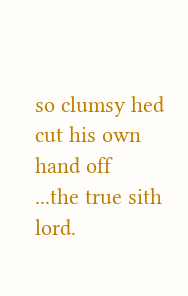so clumsy hed cut his own hand off
...the true sith lord.